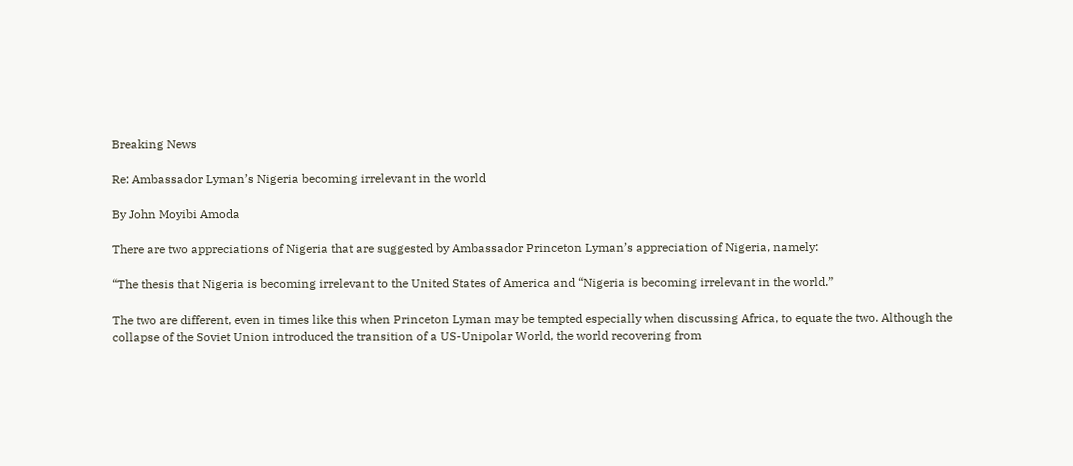Breaking News

Re: Ambassador Lyman’s Nigeria becoming irrelevant in the world

By John Moyibi Amoda

There are two appreciations of Nigeria that are suggested by Ambassador Princeton Lyman’s appreciation of Nigeria, namely:

“The thesis that Nigeria is becoming irrelevant to the United States of America and “Nigeria is becoming irrelevant in the world.”

The two are different, even in times like this when Princeton Lyman may be tempted especially when discussing Africa, to equate the two. Although the collapse of the Soviet Union introduced the transition of a US-Unipolar World, the world recovering from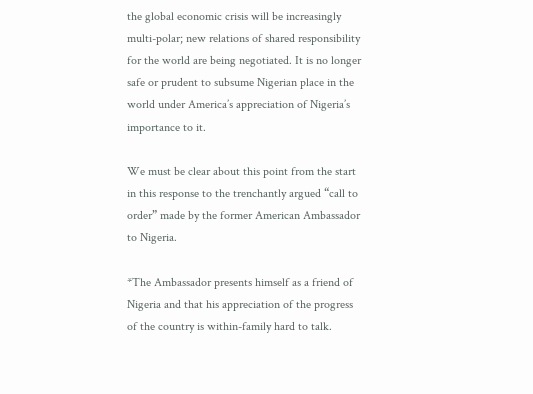the global economic crisis will be increasingly multi-polar; new relations of shared responsibility for the world are being negotiated. It is no longer safe or prudent to subsume Nigerian place in the world under America’s appreciation of Nigeria’s importance to it.

We must be clear about this point from the start in this response to the trenchantly argued “call to order” made by the former American Ambassador to Nigeria.

*The Ambassador presents himself as a friend of Nigeria and that his appreciation of the progress of the country is within-family hard to talk.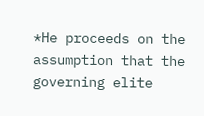*He proceeds on the assumption that the governing elite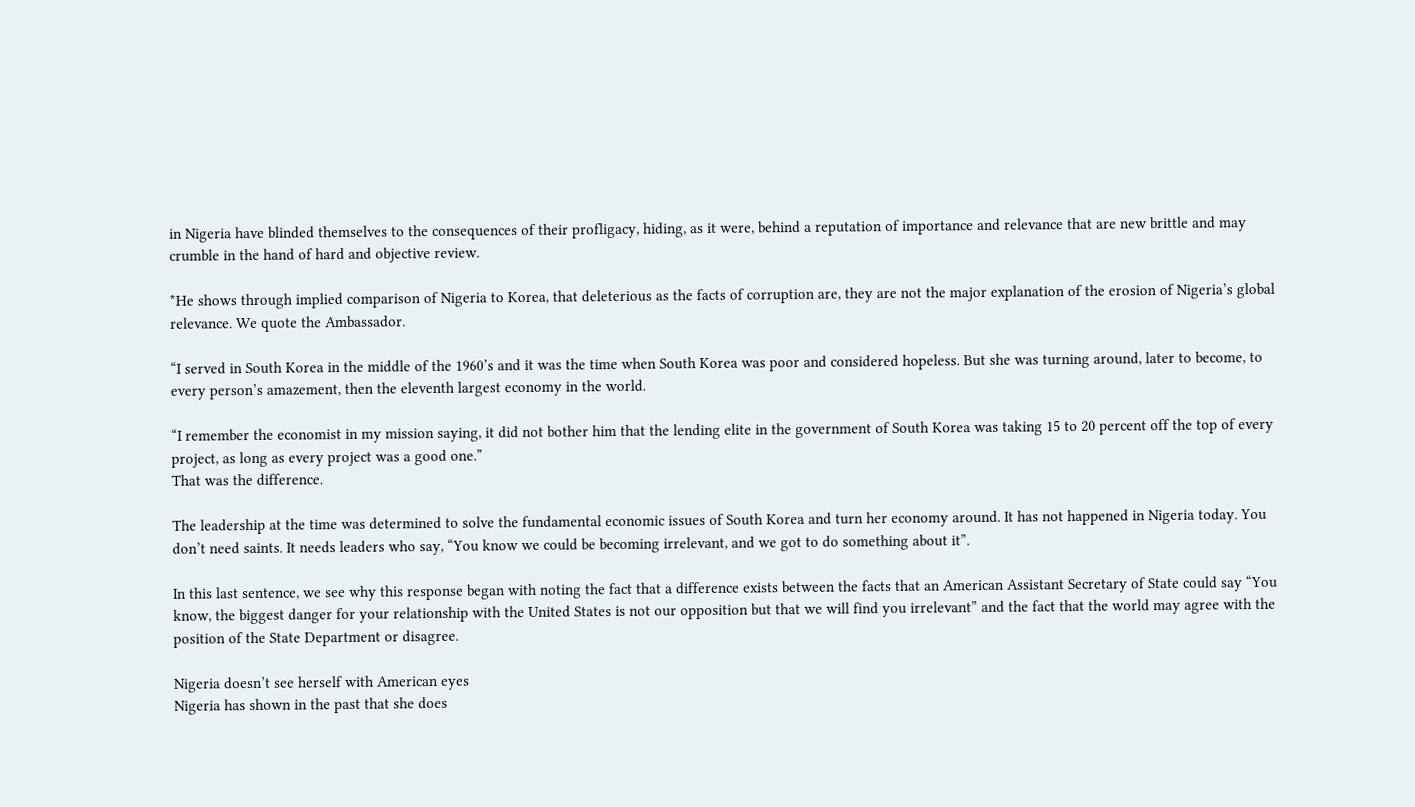in Nigeria have blinded themselves to the consequences of their profligacy, hiding, as it were, behind a reputation of importance and relevance that are new brittle and may crumble in the hand of hard and objective review.

*He shows through implied comparison of Nigeria to Korea, that deleterious as the facts of corruption are, they are not the major explanation of the erosion of Nigeria’s global relevance. We quote the Ambassador.

“I served in South Korea in the middle of the 1960’s and it was the time when South Korea was poor and considered hopeless. But she was turning around, later to become, to every person’s amazement, then the eleventh largest economy in the world.

“I remember the economist in my mission saying, it did not bother him that the lending elite in the government of South Korea was taking 15 to 20 percent off the top of every project, as long as every project was a good one.”
That was the difference.

The leadership at the time was determined to solve the fundamental economic issues of South Korea and turn her economy around. It has not happened in Nigeria today. You don’t need saints. It needs leaders who say, “You know we could be becoming irrelevant, and we got to do something about it”.

In this last sentence, we see why this response began with noting the fact that a difference exists between the facts that an American Assistant Secretary of State could say “You know, the biggest danger for your relationship with the United States is not our opposition but that we will find you irrelevant” and the fact that the world may agree with the position of the State Department or disagree.

Nigeria doesn’t see herself with American eyes
Nigeria has shown in the past that she does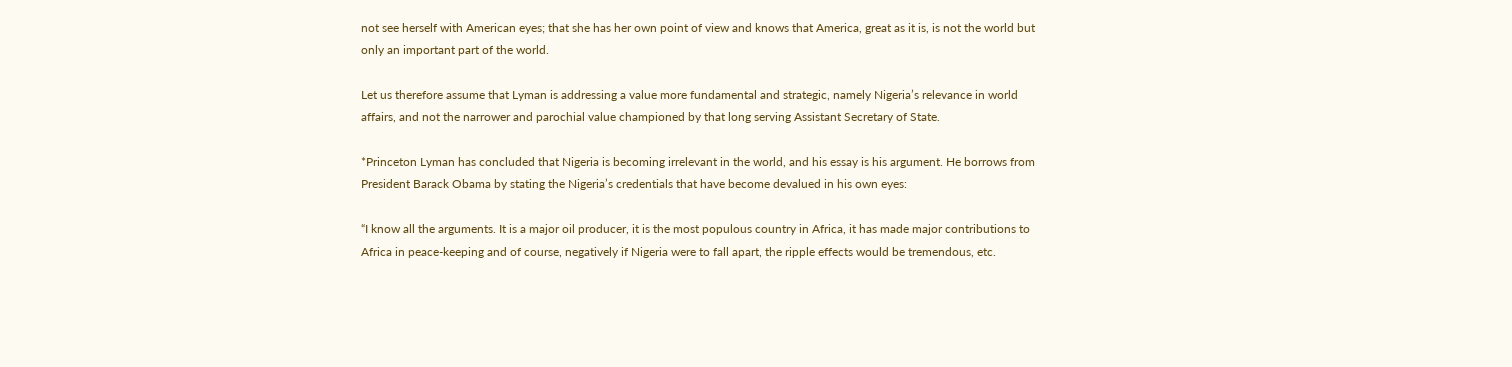not see herself with American eyes; that she has her own point of view and knows that America, great as it is, is not the world but only an important part of the world.

Let us therefore assume that Lyman is addressing a value more fundamental and strategic, namely Nigeria’s relevance in world affairs, and not the narrower and parochial value championed by that long serving Assistant Secretary of State.

*Princeton Lyman has concluded that Nigeria is becoming irrelevant in the world, and his essay is his argument. He borrows from President Barack Obama by stating the Nigeria’s credentials that have become devalued in his own eyes:

“I know all the arguments. It is a major oil producer, it is the most populous country in Africa, it has made major contributions to Africa in peace-keeping and of course, negatively if Nigeria were to fall apart, the ripple effects would be tremendous, etc.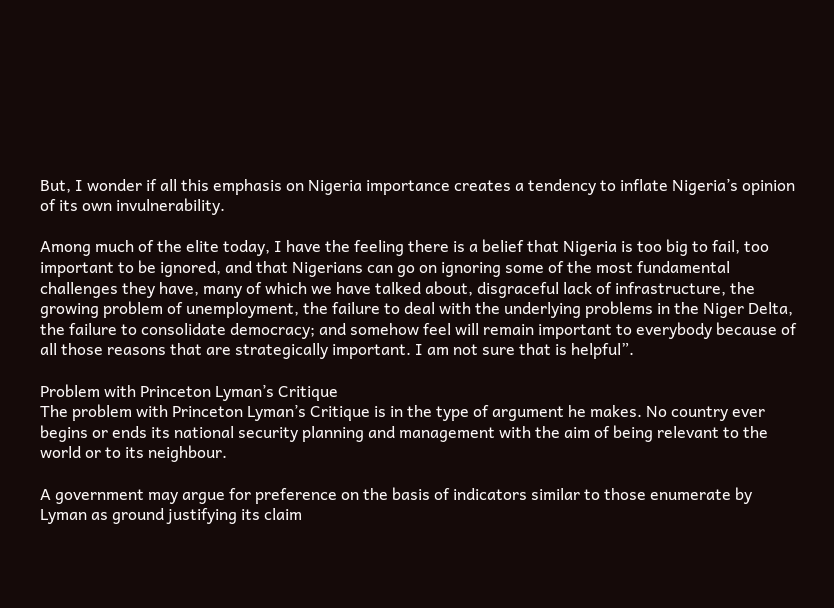But, I wonder if all this emphasis on Nigeria importance creates a tendency to inflate Nigeria’s opinion of its own invulnerability.

Among much of the elite today, I have the feeling there is a belief that Nigeria is too big to fail, too important to be ignored, and that Nigerians can go on ignoring some of the most fundamental challenges they have, many of which we have talked about, disgraceful lack of infrastructure, the growing problem of unemployment, the failure to deal with the underlying problems in the Niger Delta, the failure to consolidate democracy; and somehow feel will remain important to everybody because of all those reasons that are strategically important. I am not sure that is helpful”.

Problem with Princeton Lyman’s Critique
The problem with Princeton Lyman’s Critique is in the type of argument he makes. No country ever begins or ends its national security planning and management with the aim of being relevant to the world or to its neighbour.

A government may argue for preference on the basis of indicators similar to those enumerate by Lyman as ground justifying its claim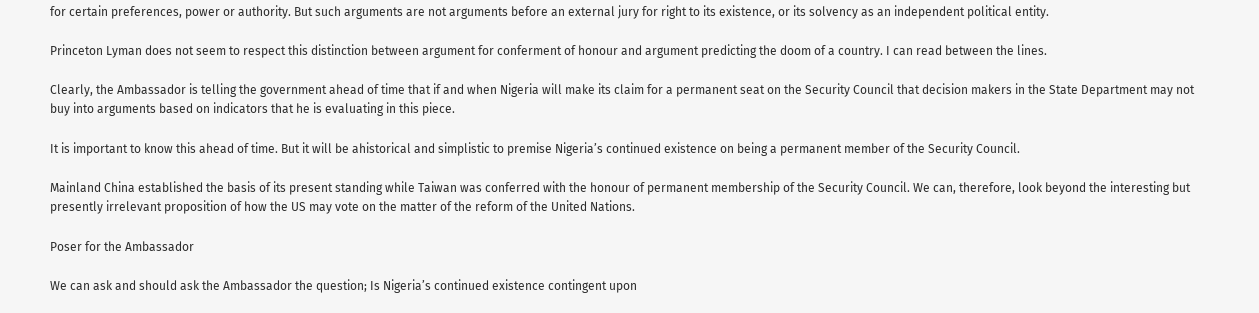for certain preferences, power or authority. But such arguments are not arguments before an external jury for right to its existence, or its solvency as an independent political entity.

Princeton Lyman does not seem to respect this distinction between argument for conferment of honour and argument predicting the doom of a country. I can read between the lines.

Clearly, the Ambassador is telling the government ahead of time that if and when Nigeria will make its claim for a permanent seat on the Security Council that decision makers in the State Department may not buy into arguments based on indicators that he is evaluating in this piece.

It is important to know this ahead of time. But it will be ahistorical and simplistic to premise Nigeria’s continued existence on being a permanent member of the Security Council.

Mainland China established the basis of its present standing while Taiwan was conferred with the honour of permanent membership of the Security Council. We can, therefore, look beyond the interesting but presently irrelevant proposition of how the US may vote on the matter of the reform of the United Nations.

Poser for the Ambassador

We can ask and should ask the Ambassador the question; Is Nigeria’s continued existence contingent upon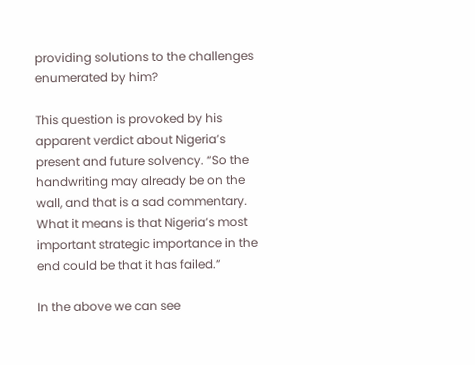providing solutions to the challenges enumerated by him?

This question is provoked by his apparent verdict about Nigeria’s present and future solvency. “So the handwriting may already be on the wall, and that is a sad commentary. What it means is that Nigeria’s most important strategic importance in the end could be that it has failed.”

In the above we can see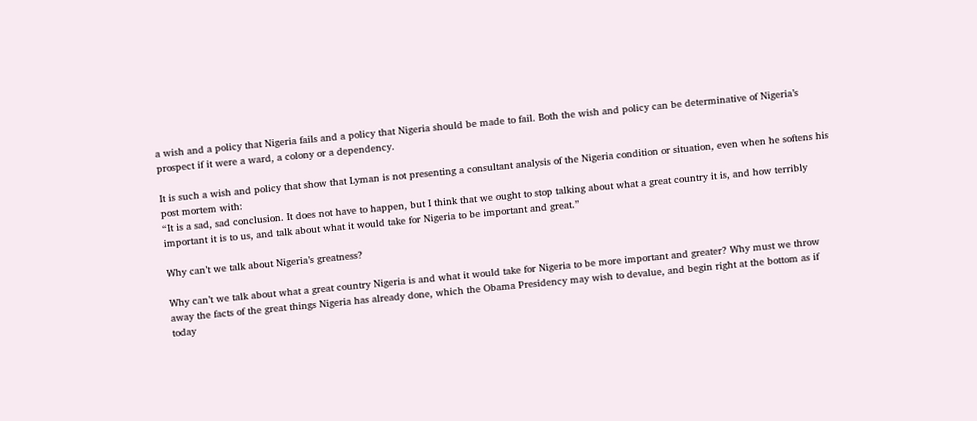a wish and a policy that Nigeria fails and a policy that Nigeria should be made to fail. Both the wish and policy can be determinative of Nigeria’s prospect if it were a ward, a colony or a dependency.

It is such a wish and policy that show that Lyman is not presenting a consultant analysis of the Nigeria condition or situation, even when he softens his post mortem with:
“It is a sad, sad conclusion. It does not have to happen, but I think that we ought to stop talking about what a great country it is, and how terribly important it is to us, and talk about what it would take for Nigeria to be important and great.”

Why can’t we talk about Nigeria’s greatness?

Why can’t we talk about what a great country Nigeria is and what it would take for Nigeria to be more important and greater? Why must we throw away the facts of the great things Nigeria has already done, which the Obama Presidency may wish to devalue, and begin right at the bottom as if today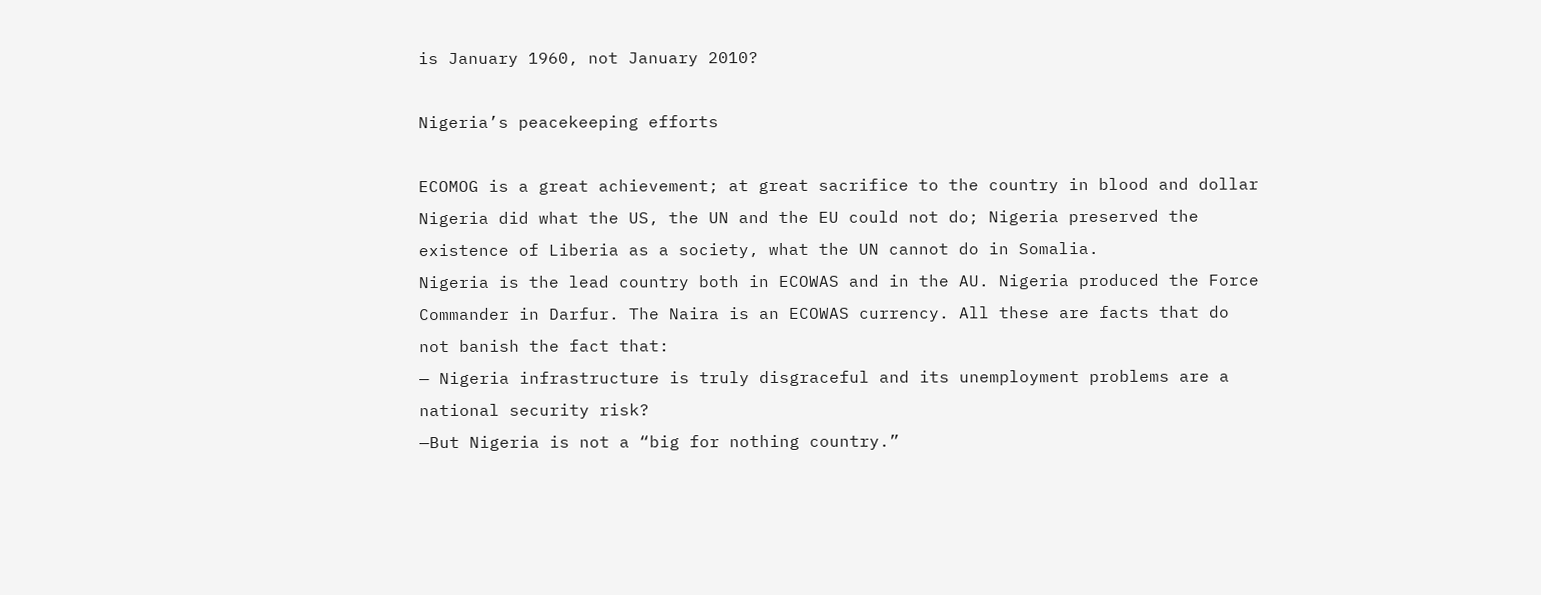is January 1960, not January 2010?

Nigeria’s peacekeeping efforts

ECOMOG is a great achievement; at great sacrifice to the country in blood and dollar Nigeria did what the US, the UN and the EU could not do; Nigeria preserved the existence of Liberia as a society, what the UN cannot do in Somalia.
Nigeria is the lead country both in ECOWAS and in the AU. Nigeria produced the Force Commander in Darfur. The Naira is an ECOWAS currency. All these are facts that do not banish the fact that:
— Nigeria infrastructure is truly disgraceful and its unemployment problems are a national security risk?
—But Nigeria is not a “big for nothing country.”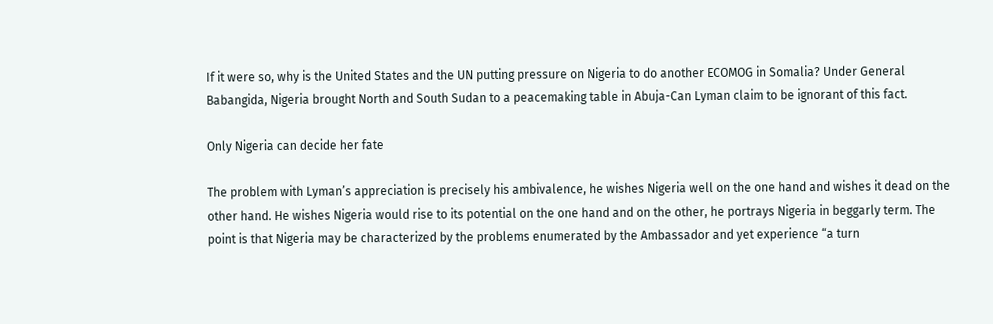If it were so, why is the United States and the UN putting pressure on Nigeria to do another ECOMOG in Somalia? Under General Babangida, Nigeria brought North and South Sudan to a peacemaking table in Abuja-Can Lyman claim to be ignorant of this fact.

Only Nigeria can decide her fate

The problem with Lyman’s appreciation is precisely his ambivalence, he wishes Nigeria well on the one hand and wishes it dead on the other hand. He wishes Nigeria would rise to its potential on the one hand and on the other, he portrays Nigeria in beggarly term. The point is that Nigeria may be characterized by the problems enumerated by the Ambassador and yet experience “a turn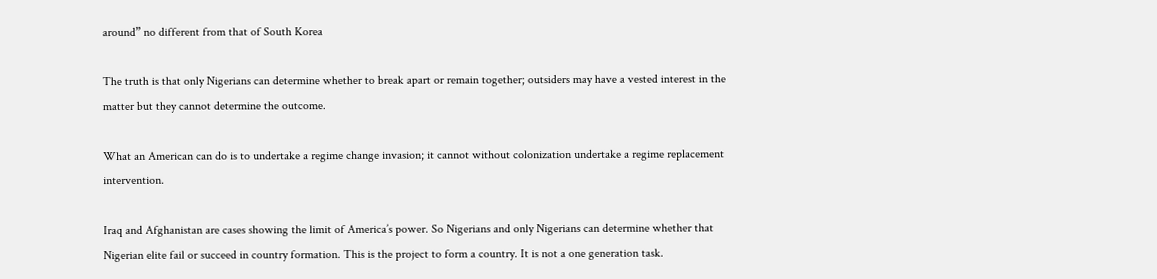around” no different from that of South Korea

The truth is that only Nigerians can determine whether to break apart or remain together; outsiders may have a vested interest in the matter but they cannot determine the outcome.

What an American can do is to undertake a regime change invasion; it cannot without colonization undertake a regime replacement intervention.

Iraq and Afghanistan are cases showing the limit of America’s power. So Nigerians and only Nigerians can determine whether that Nigerian elite fail or succeed in country formation. This is the project to form a country. It is not a one generation task.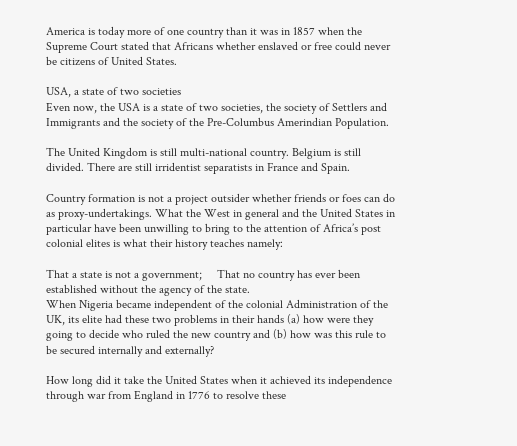America is today more of one country than it was in 1857 when the Supreme Court stated that Africans whether enslaved or free could never be citizens of United States.

USA, a state of two societies
Even now, the USA is a state of two societies, the society of Settlers and Immigrants and the society of the Pre-Columbus Amerindian Population.

The United Kingdom is still multi-national country. Belgium is still divided. There are still irridentist separatists in France and Spain.

Country formation is not a project outsider whether friends or foes can do as proxy-undertakings. What the West in general and the United States in particular have been unwilling to bring to the attention of Africa’s post colonial elites is what their history teaches namely:

That a state is not a government;     That no country has ever been established without the agency of the state.
When Nigeria became independent of the colonial Administration of the UK, its elite had these two problems in their hands (a) how were they going to decide who ruled the new country and (b) how was this rule to be secured internally and externally?

How long did it take the United States when it achieved its independence through war from England in 1776 to resolve these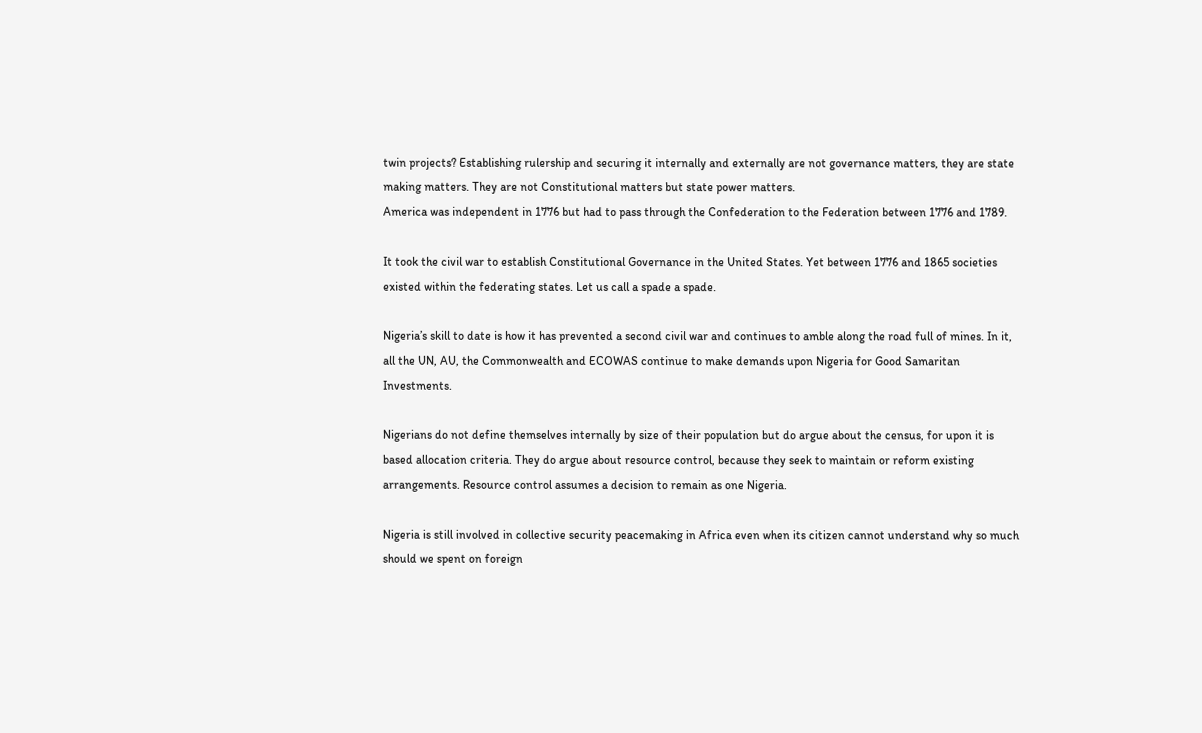twin projects? Establishing rulership and securing it internally and externally are not governance matters, they are state making matters. They are not Constitutional matters but state power matters.
America was independent in 1776 but had to pass through the Confederation to the Federation between 1776 and 1789.

It took the civil war to establish Constitutional Governance in the United States. Yet between 1776 and 1865 societies existed within the federating states. Let us call a spade a spade.

Nigeria’s skill to date is how it has prevented a second civil war and continues to amble along the road full of mines. In it, all the UN, AU, the Commonwealth and ECOWAS continue to make demands upon Nigeria for Good Samaritan Investments.

Nigerians do not define themselves internally by size of their population but do argue about the census, for upon it is based allocation criteria. They do argue about resource control, because they seek to maintain or reform existing arrangements. Resource control assumes a decision to remain as one Nigeria.

Nigeria is still involved in collective security peacemaking in Africa even when its citizen cannot understand why so much should we spent on foreign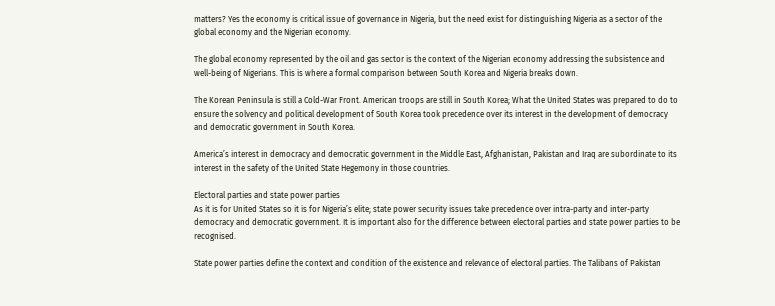matters? Yes the economy is critical issue of governance in Nigeria, but the need exist for distinguishing Nigeria as a sector of the global economy and the Nigerian economy.

The global economy represented by the oil and gas sector is the context of the Nigerian economy addressing the subsistence and well-being of Nigerians. This is where a formal comparison between South Korea and Nigeria breaks down.

The Korean Peninsula is still a Cold-War Front. American troops are still in South Korea; What the United States was prepared to do to ensure the solvency and political development of South Korea took precedence over its interest in the development of democracy and democratic government in South Korea.

America’s interest in democracy and democratic government in the Middle East, Afghanistan, Pakistan and Iraq are subordinate to its interest in the safety of the United State Hegemony in those countries.

Electoral parties and state power parties
As it is for United States so it is for Nigeria’s elite; state power security issues take precedence over intra-party and inter-party democracy and democratic government. It is important also for the difference between electoral parties and state power parties to be recognised.

State power parties define the context and condition of the existence and relevance of electoral parties. The Talibans of Pakistan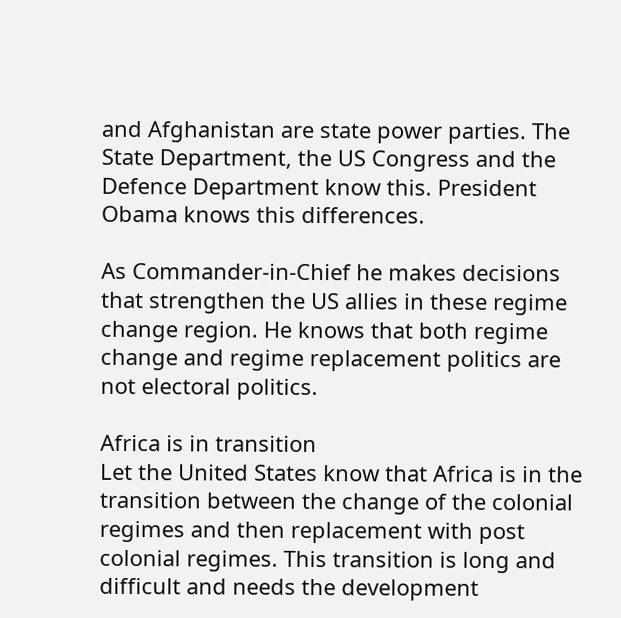and Afghanistan are state power parties. The State Department, the US Congress and the Defence Department know this. President Obama knows this differences.

As Commander-in-Chief he makes decisions that strengthen the US allies in these regime change region. He knows that both regime change and regime replacement politics are not electoral politics.

Africa is in transition
Let the United States know that Africa is in the transition between the change of the colonial regimes and then replacement with post colonial regimes. This transition is long and difficult and needs the development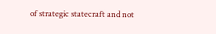of strategic statecraft and not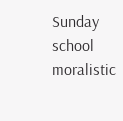Sunday school moralistic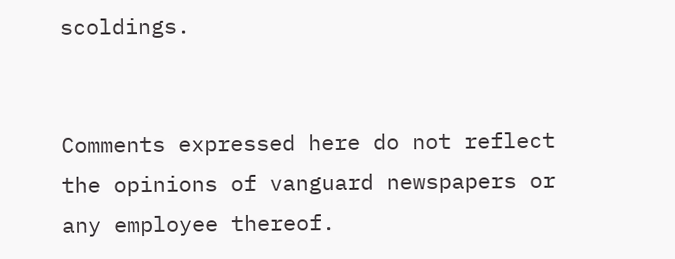scoldings.


Comments expressed here do not reflect the opinions of vanguard newspapers or any employee thereof.